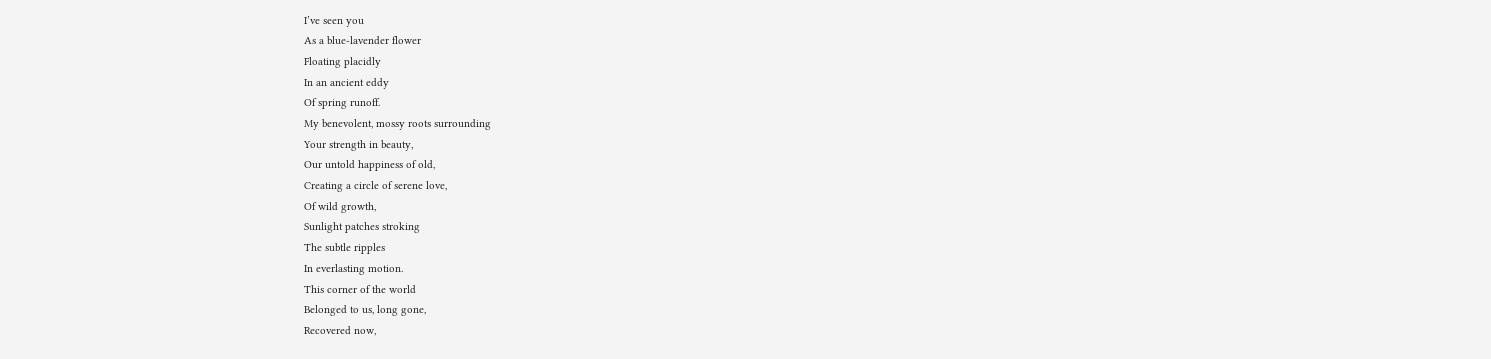I’ve seen you
As a blue-lavender flower
Floating placidly
In an ancient eddy
Of spring runoff.
My benevolent, mossy roots surrounding
Your strength in beauty,
Our untold happiness of old,
Creating a circle of serene love,
Of wild growth,
Sunlight patches stroking
The subtle ripples
In everlasting motion.
This corner of the world
Belonged to us, long gone,
Recovered now,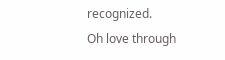recognized.
Oh love through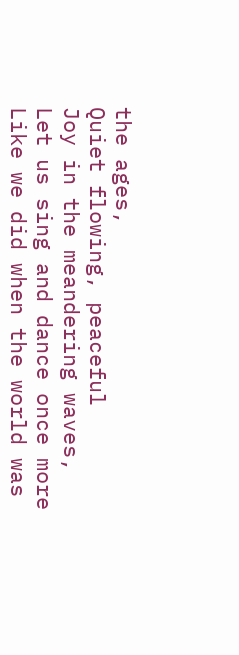the ages,
Quiet flowing, peaceful
Joy in the meandering waves,
Let us sing and dance once more
Like we did when the world was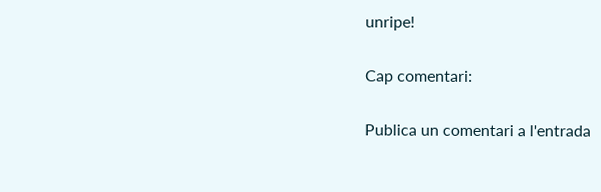unripe!

Cap comentari:

Publica un comentari a l'entrada